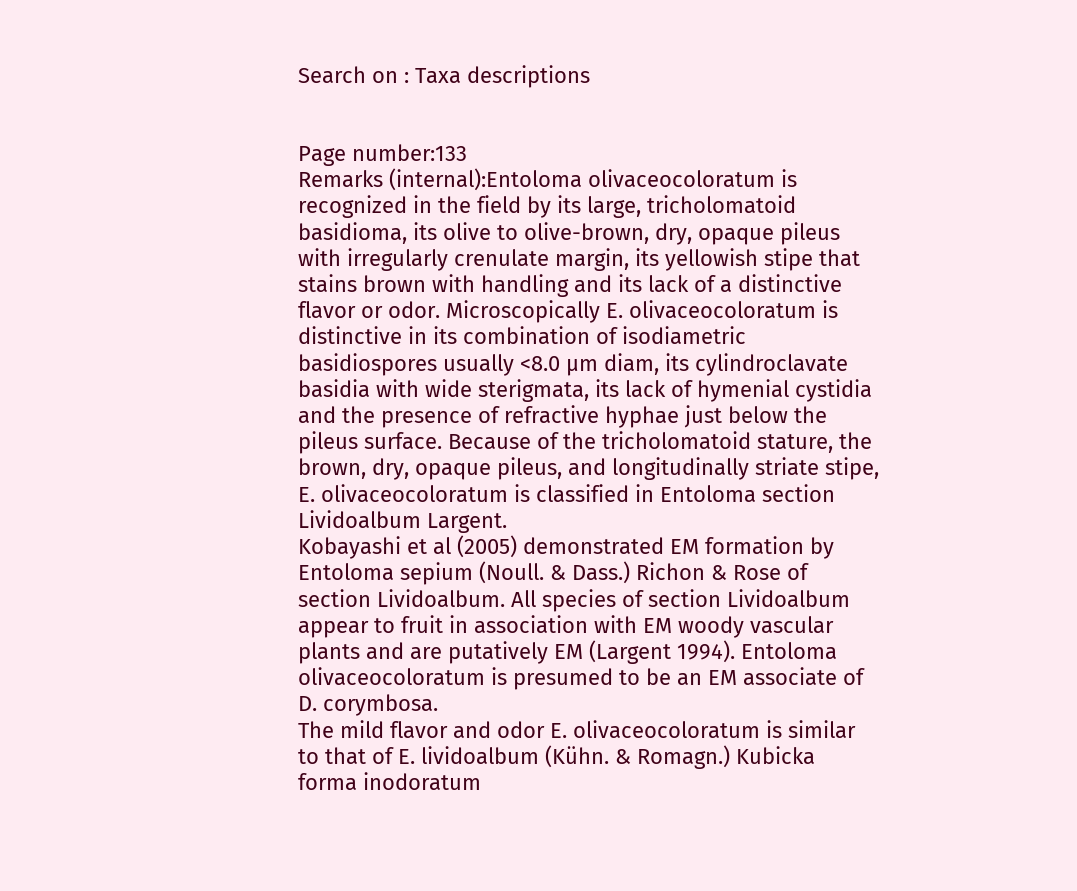Search on : Taxa descriptions


Page number:133
Remarks (internal):Entoloma olivaceocoloratum is recognized in the field by its large, tricholomatoid basidioma, its olive to olive-brown, dry, opaque pileus with irregularly crenulate margin, its yellowish stipe that stains brown with handling and its lack of a distinctive flavor or odor. Microscopically E. olivaceocoloratum is distinctive in its combination of isodiametric basidiospores usually <8.0 µm diam, its cylindroclavate basidia with wide sterigmata, its lack of hymenial cystidia and the presence of refractive hyphae just below the pileus surface. Because of the tricholomatoid stature, the brown, dry, opaque pileus, and longitudinally striate stipe, E. olivaceocoloratum is classified in Entoloma section Lividoalbum Largent.
Kobayashi et al (2005) demonstrated EM formation by Entoloma sepium (Noull. & Dass.) Richon & Rose of section Lividoalbum. All species of section Lividoalbum appear to fruit in association with EM woody vascular plants and are putatively EM (Largent 1994). Entoloma olivaceocoloratum is presumed to be an EM associate of D. corymbosa.
The mild flavor and odor E. olivaceocoloratum is similar to that of E. lividoalbum (Kühn. & Romagn.) Kubicka forma inodoratum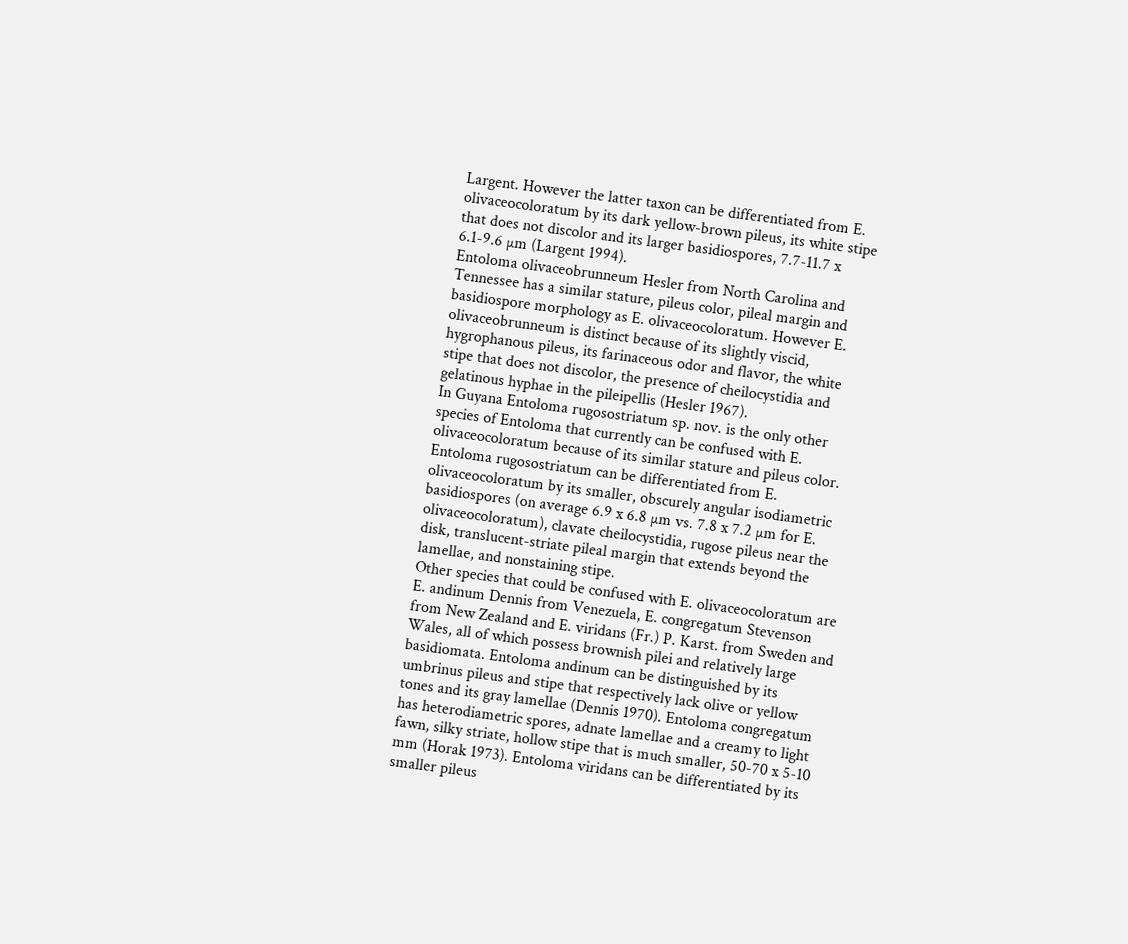Largent. However the latter taxon can be differentiated from E. olivaceocoloratum by its dark yellow-brown pileus, its white stipe that does not discolor and its larger basidiospores, 7.7-11.7 x 6.1-9.6 µm (Largent 1994).
Entoloma olivaceobrunneum Hesler from North Carolina and Tennessee has a similar stature, pileus color, pileal margin and basidiospore morphology as E. olivaceocoloratum. However E. olivaceobrunneum is distinct because of its slightly viscid, hygrophanous pileus, its farinaceous odor and flavor, the white stipe that does not discolor, the presence of cheilocystidia and gelatinous hyphae in the pileipellis (Hesler 1967).
In Guyana Entoloma rugosostriatum sp. nov. is the only other species of Entoloma that currently can be confused with E. olivaceocoloratum because of its similar stature and pileus color. Entoloma rugosostriatum can be differentiated from E. olivaceocoloratum by its smaller, obscurely angular isodiametric basidiospores (on average 6.9 x 6.8 µm vs. 7.8 x 7.2 µm for E. olivaceocoloratum), clavate cheilocystidia, rugose pileus near the disk, translucent-striate pileal margin that extends beyond the lamellae, and nonstaining stipe.
Other species that could be confused with E. olivaceocoloratum are E. andinum Dennis from Venezuela, E. congregatum Stevenson from New Zealand and E. viridans (Fr.) P. Karst. from Sweden and Wales, all of which possess brownish pilei and relatively large basidiomata. Entoloma andinum can be distinguished by its umbrinus pileus and stipe that respectively lack olive or yellow tones and its gray lamellae (Dennis 1970). Entoloma congregatum has heterodiametric spores, adnate lamellae and a creamy to light fawn, silky striate, hollow stipe that is much smaller, 50-70 x 5-10 mm (Horak 1973). Entoloma viridans can be differentiated by its smaller pileus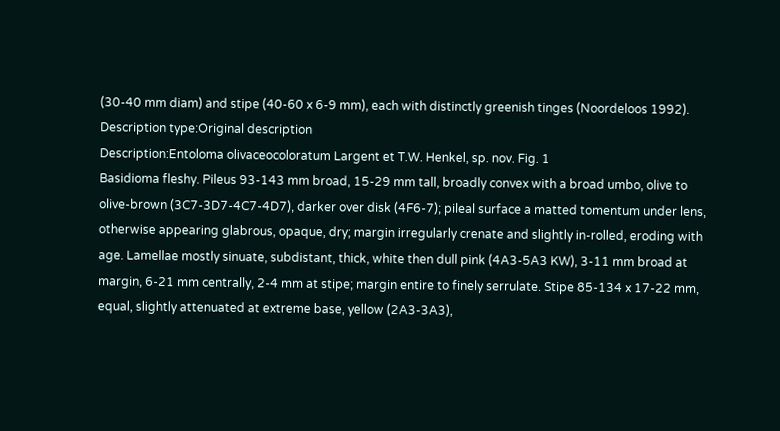(30-40 mm diam) and stipe (40-60 x 6-9 mm), each with distinctly greenish tinges (Noordeloos 1992).
Description type:Original description
Description:Entoloma olivaceocoloratum Largent et T.W. Henkel, sp. nov. Fig. 1
Basidioma fleshy. Pileus 93-143 mm broad, 15-29 mm tall, broadly convex with a broad umbo, olive to olive-brown (3C7-3D7-4C7-4D7), darker over disk (4F6-7); pileal surface a matted tomentum under lens, otherwise appearing glabrous, opaque, dry; margin irregularly crenate and slightly in-rolled, eroding with age. Lamellae mostly sinuate, subdistant, thick, white then dull pink (4A3-5A3 KW), 3-11 mm broad at margin, 6-21 mm centrally, 2-4 mm at stipe; margin entire to finely serrulate. Stipe 85-134 x 17-22 mm, equal, slightly attenuated at extreme base, yellow (2A3-3A3),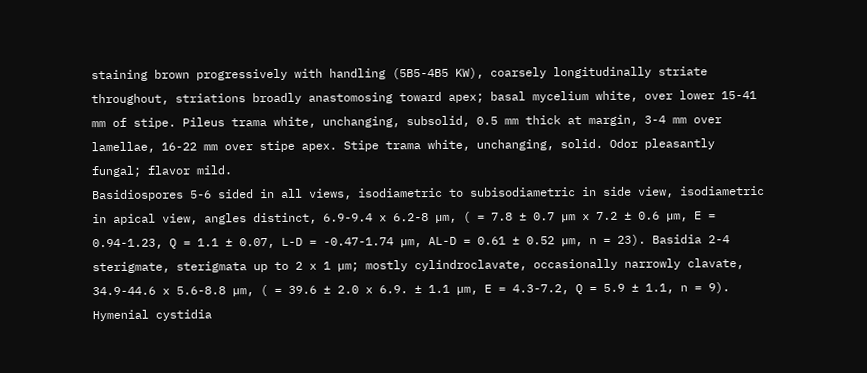staining brown progressively with handling (5B5-4B5 KW), coarsely longitudinally striate throughout, striations broadly anastomosing toward apex; basal mycelium white, over lower 15-41 mm of stipe. Pileus trama white, unchanging, subsolid, 0.5 mm thick at margin, 3-4 mm over lamellae, 16-22 mm over stipe apex. Stipe trama white, unchanging, solid. Odor pleasantly fungal; flavor mild.
Basidiospores 5-6 sided in all views, isodiametric to subisodiametric in side view, isodiametric in apical view, angles distinct, 6.9-9.4 x 6.2-8 µm, ( = 7.8 ± 0.7 µm x 7.2 ± 0.6 µm, E = 0.94-1.23, Q = 1.1 ± 0.07, L-D = -0.47-1.74 µm, AL-D = 0.61 ± 0.52 µm, n = 23). Basidia 2-4 sterigmate, sterigmata up to 2 x 1 µm; mostly cylindroclavate, occasionally narrowly clavate, 34.9-44.6 x 5.6-8.8 µm, ( = 39.6 ± 2.0 x 6.9. ± 1.1 µm, E = 4.3-7.2, Q = 5.9 ± 1.1, n = 9). Hymenial cystidia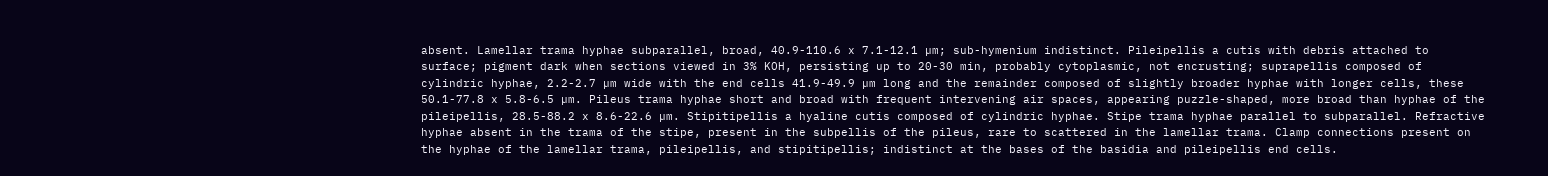absent. Lamellar trama hyphae subparallel, broad, 40.9-110.6 x 7.1-12.1 µm; sub-hymenium indistinct. Pileipellis a cutis with debris attached to surface; pigment dark when sections viewed in 3% KOH, persisting up to 20-30 min, probably cytoplasmic, not encrusting; suprapellis composed of cylindric hyphae, 2.2-2.7 µm wide with the end cells 41.9-49.9 µm long and the remainder composed of slightly broader hyphae with longer cells, these 50.1-77.8 x 5.8-6.5 µm. Pileus trama hyphae short and broad with frequent intervening air spaces, appearing puzzle-shaped, more broad than hyphae of the pileipellis, 28.5-88.2 x 8.6-22.6 µm. Stipitipellis a hyaline cutis composed of cylindric hyphae. Stipe trama hyphae parallel to subparallel. Refractive hyphae absent in the trama of the stipe, present in the subpellis of the pileus, rare to scattered in the lamellar trama. Clamp connections present on the hyphae of the lamellar trama, pileipellis, and stipitipellis; indistinct at the bases of the basidia and pileipellis end cells.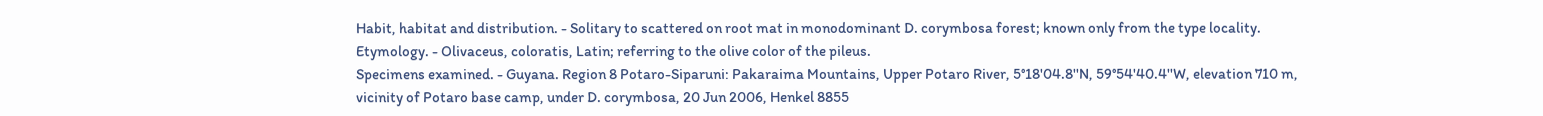Habit, habitat and distribution. - Solitary to scattered on root mat in monodominant D. corymbosa forest; known only from the type locality.
Etymology. - Olivaceus, coloratis, Latin; referring to the olive color of the pileus.
Specimens examined. - Guyana. Region 8 Potaro-Siparuni: Pakaraima Mountains, Upper Potaro River, 5°18'04.8''N, 59°54'40.4''W, elevation 710 m, vicinity of Potaro base camp, under D. corymbosa, 20 Jun 2006, Henkel 8855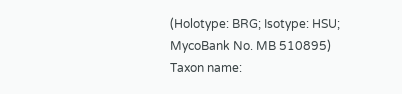(Holotype: BRG; Isotype: HSU; MycoBank No. MB 510895)
Taxon name: